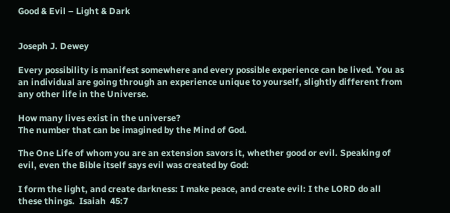Good & Evil – Light & Dark


Joseph J. Dewey

Every possibility is manifest somewhere and every possible experience can be lived. You as an individual are going through an experience unique to yourself, slightly different from any other life in the Universe.

How many lives exist in the universe?
The number that can be imagined by the Mind of God.

The One Life of whom you are an extension savors it, whether good or evil. Speaking of evil, even the Bible itself says evil was created by God:

I form the light, and create darkness: I make peace, and create evil: I the LORD do all these things.  Isaiah  45:7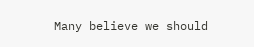Many believe we should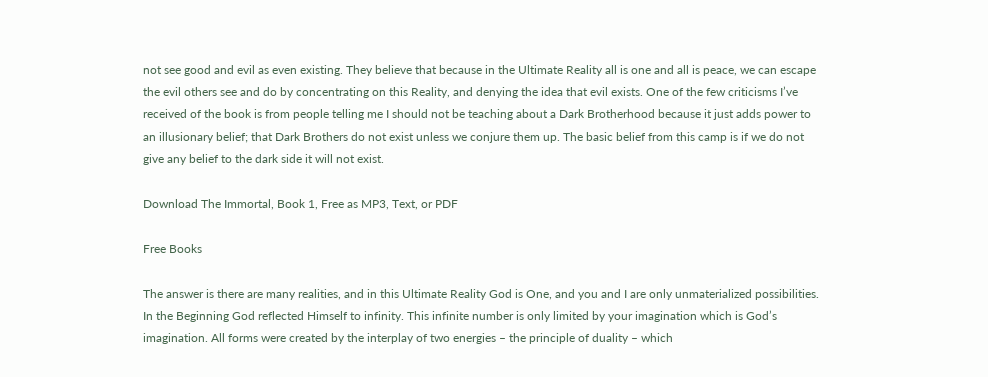not see good and evil as even existing. They believe that because in the Ultimate Reality all is one and all is peace, we can escape the evil others see and do by concentrating on this Reality, and denying the idea that evil exists. One of the few criticisms I’ve received of the book is from people telling me I should not be teaching about a Dark Brotherhood because it just adds power to an illusionary belief; that Dark Brothers do not exist unless we conjure them up. The basic belief from this camp is if we do not give any belief to the dark side it will not exist.

Download The Immortal, Book 1, Free as MP3, Text, or PDF

Free Books

The answer is there are many realities, and in this Ultimate Reality God is One, and you and I are only unmaterialized possibilities. In the Beginning God reflected Himself to infinity. This infinite number is only limited by your imagination which is God’s imagination. All forms were created by the interplay of two energies – the principle of duality – which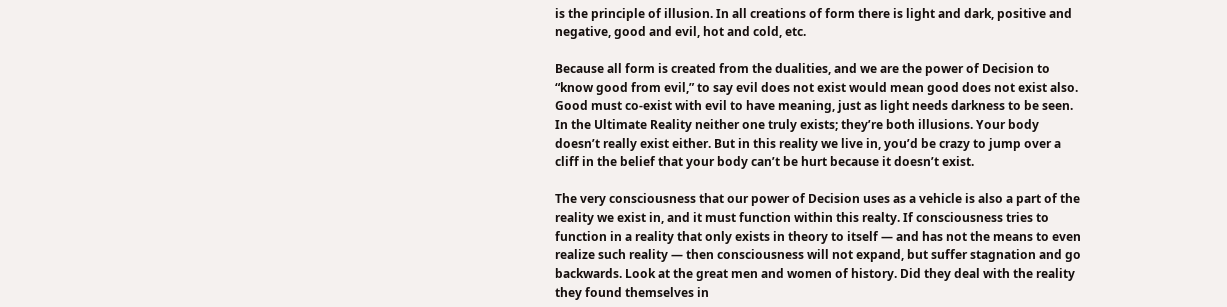is the principle of illusion. In all creations of form there is light and dark, positive and negative, good and evil, hot and cold, etc.

Because all form is created from the dualities, and we are the power of Decision to “know good from evil,” to say evil does not exist would mean good does not exist also. Good must co-exist with evil to have meaning, just as light needs darkness to be seen. In the Ultimate Reality neither one truly exists; they’re both illusions. Your body doesn’t really exist either. But in this reality we live in, you’d be crazy to jump over a cliff in the belief that your body can’t be hurt because it doesn’t exist.

The very consciousness that our power of Decision uses as a vehicle is also a part of the reality we exist in, and it must function within this realty. If consciousness tries to function in a reality that only exists in theory to itself — and has not the means to even realize such reality — then consciousness will not expand, but suffer stagnation and go backwards. Look at the great men and women of history. Did they deal with the reality they found themselves in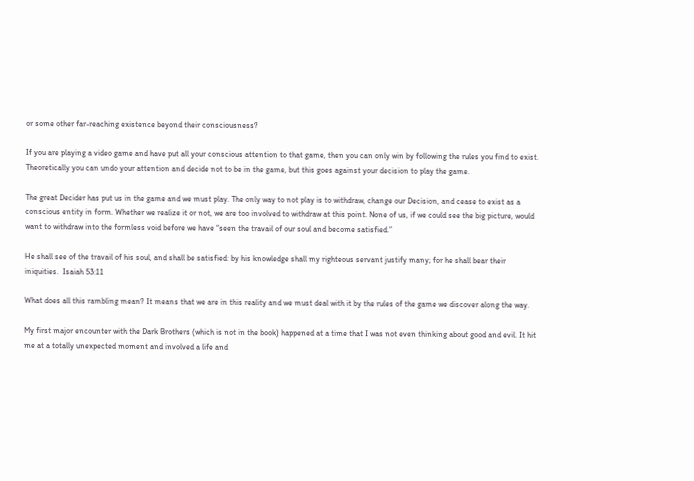or some other far-reaching existence beyond their consciousness?

If you are playing a video game and have put all your conscious attention to that game, then you can only win by following the rules you find to exist. Theoretically you can undo your attention and decide not to be in the game, but this goes against your decision to play the game.

The great Decider has put us in the game and we must play. The only way to not play is to withdraw, change our Decision, and cease to exist as a conscious entity in form. Whether we realize it or not, we are too involved to withdraw at this point. None of us, if we could see the big picture, would want to withdraw into the formless void before we have “seen the travail of our soul and become satisfied.”

He shall see of the travail of his soul, and shall be satisfied: by his knowledge shall my righteous servant justify many; for he shall bear their iniquities.  Isaiah 53:11

What does all this rambling mean? It means that we are in this reality and we must deal with it by the rules of the game we discover along the way.

My first major encounter with the Dark Brothers (which is not in the book) happened at a time that I was not even thinking about good and evil. It hit me at a totally unexpected moment and involved a life and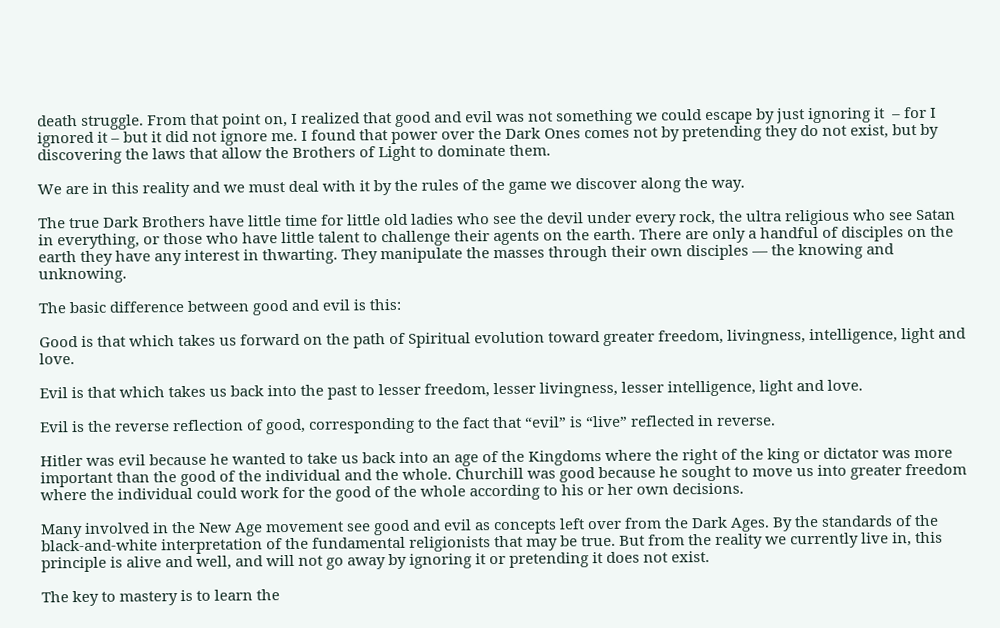death struggle. From that point on, I realized that good and evil was not something we could escape by just ignoring it  – for I ignored it – but it did not ignore me. I found that power over the Dark Ones comes not by pretending they do not exist, but by discovering the laws that allow the Brothers of Light to dominate them.

We are in this reality and we must deal with it by the rules of the game we discover along the way.

The true Dark Brothers have little time for little old ladies who see the devil under every rock, the ultra religious who see Satan in everything, or those who have little talent to challenge their agents on the earth. There are only a handful of disciples on the earth they have any interest in thwarting. They manipulate the masses through their own disciples — the knowing and unknowing.

The basic difference between good and evil is this:

Good is that which takes us forward on the path of Spiritual evolution toward greater freedom, livingness, intelligence, light and love.

Evil is that which takes us back into the past to lesser freedom, lesser livingness, lesser intelligence, light and love.

Evil is the reverse reflection of good, corresponding to the fact that “evil” is “live” reflected in reverse.

Hitler was evil because he wanted to take us back into an age of the Kingdoms where the right of the king or dictator was more important than the good of the individual and the whole. Churchill was good because he sought to move us into greater freedom where the individual could work for the good of the whole according to his or her own decisions.

Many involved in the New Age movement see good and evil as concepts left over from the Dark Ages. By the standards of the black-and-white interpretation of the fundamental religionists that may be true. But from the reality we currently live in, this principle is alive and well, and will not go away by ignoring it or pretending it does not exist.

The key to mastery is to learn the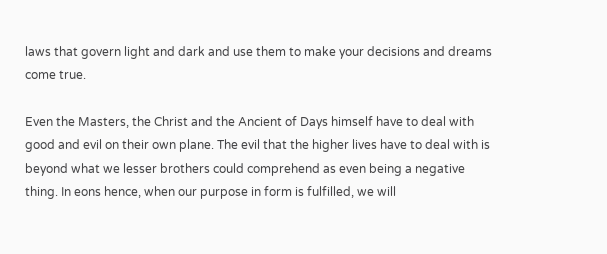laws that govern light and dark and use them to make your decisions and dreams come true.

Even the Masters, the Christ and the Ancient of Days himself have to deal with good and evil on their own plane. The evil that the higher lives have to deal with is beyond what we lesser brothers could comprehend as even being a negative thing. In eons hence, when our purpose in form is fulfilled, we will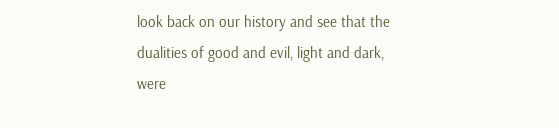look back on our history and see that the dualities of good and evil, light and dark, were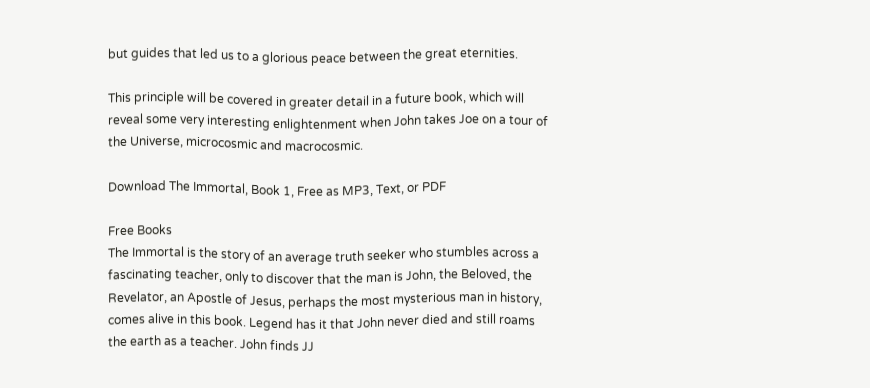but guides that led us to a glorious peace between the great eternities.

This principle will be covered in greater detail in a future book, which will reveal some very interesting enlightenment when John takes Joe on a tour of the Universe, microcosmic and macrocosmic.

Download The Immortal, Book 1, Free as MP3, Text, or PDF

Free Books
The Immortal is the story of an average truth seeker who stumbles across a fascinating teacher, only to discover that the man is John, the Beloved, the Revelator, an Apostle of Jesus, perhaps the most mysterious man in history, comes alive in this book. Legend has it that John never died and still roams the earth as a teacher. John finds JJ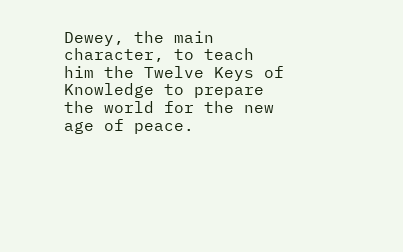Dewey, the main character, to teach him the Twelve Keys of Knowledge to prepare the world for the new age of peace.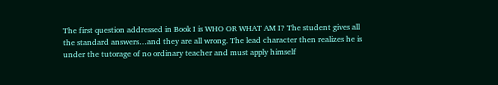The first question addressed in Book I is WHO OR WHAT AM I? The student gives all the standard answers…and they are all wrong. The lead character then realizes he is under the tutorage of no ordinary teacher and must apply himself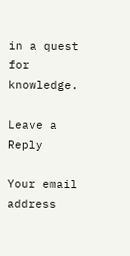in a quest for knowledge.

Leave a Reply

Your email address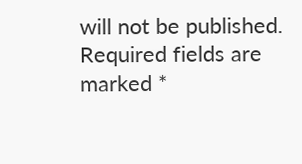will not be published. Required fields are marked *